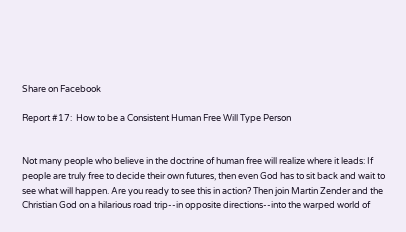Share on Facebook

Report #17:  How to be a Consistent Human Free Will Type Person


Not many people who believe in the doctrine of human free will realize where it leads: If people are truly free to decide their own futures, then even God has to sit back and wait to see what will happen. Are you ready to see this in action? Then join Martin Zender and the Christian God on a hilarious road trip--in opposite directions--into the warped world of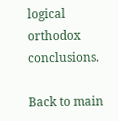logical orthodox conclusions.

Back to main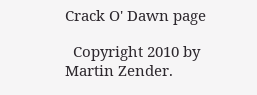Crack O' Dawn page

  Copyright 2010 by Martin Zender.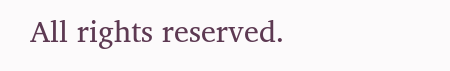All rights reserved.